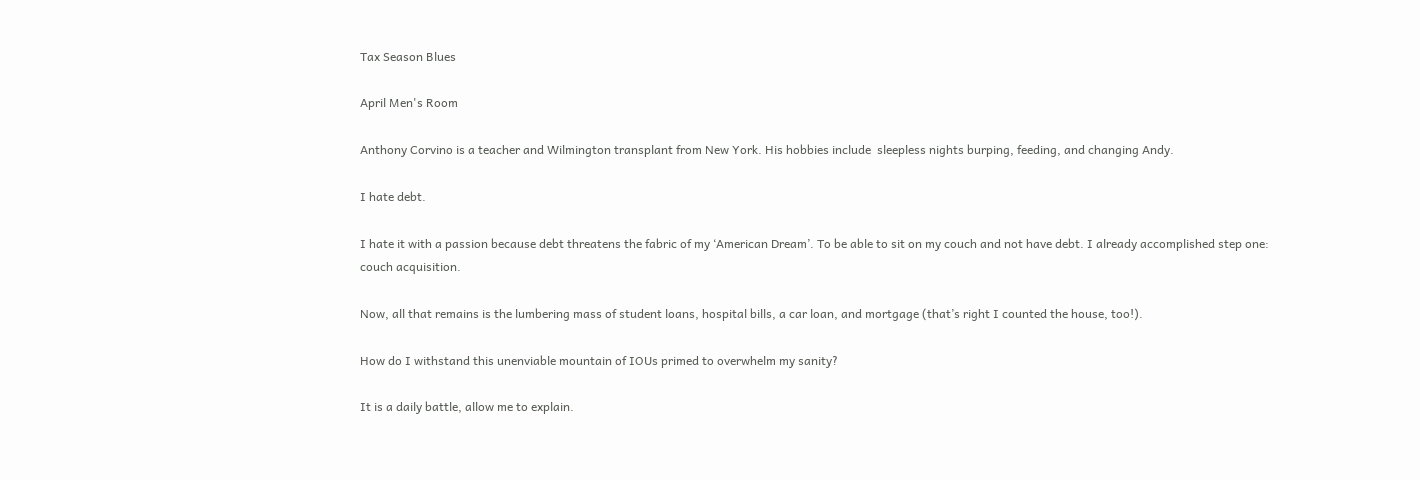Tax Season Blues

April Men's Room

Anthony Corvino is a teacher and Wilmington transplant from New York. His hobbies include  sleepless nights burping, feeding, and changing Andy.

I hate debt.

I hate it with a passion because debt threatens the fabric of my ‘American Dream’. To be able to sit on my couch and not have debt. I already accomplished step one: couch acquisition.

Now, all that remains is the lumbering mass of student loans, hospital bills, a car loan, and mortgage (that’s right I counted the house, too!).

How do I withstand this unenviable mountain of IOUs primed to overwhelm my sanity?

It is a daily battle, allow me to explain.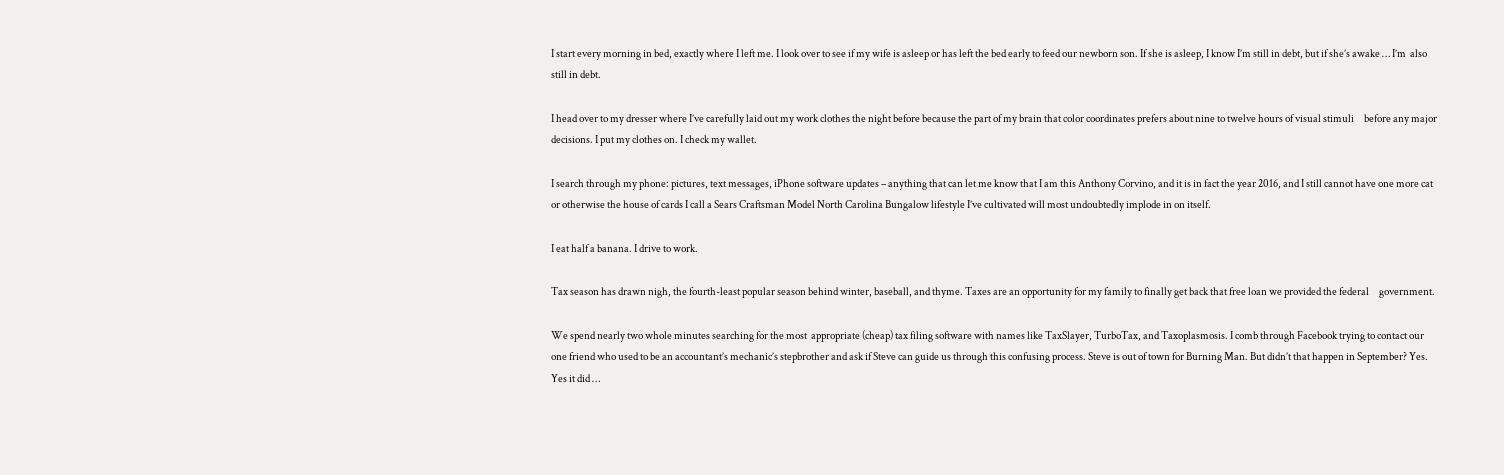I start every morning in bed, exactly where I left me. I look over to see if my wife is asleep or has left the bed early to feed our newborn son. If she is asleep, I know I’m still in debt, but if she’s awake … I’m  also still in debt.

I head over to my dresser where I’ve carefully laid out my work clothes the night before because the part of my brain that color coordinates prefers about nine to twelve hours of visual stimuli     before any major decisions. I put my clothes on. I check my wallet.

I search through my phone: pictures, text messages, iPhone software updates – anything that can let me know that I am this Anthony Corvino, and it is in fact the year 2016, and I still cannot have one more cat or otherwise the house of cards I call a Sears Craftsman Model North Carolina Bungalow lifestyle I’ve cultivated will most undoubtedly implode in on itself.

I eat half a banana. I drive to work.

Tax season has drawn nigh, the fourth-least popular season behind winter, baseball, and thyme. Taxes are an opportunity for my family to finally get back that free loan we provided the federal     government.

We spend nearly two whole minutes searching for the most  appropriate (cheap) tax filing software with names like TaxSlayer, TurboTax, and Taxoplasmosis. I comb through Facebook trying to contact our one friend who used to be an accountant’s mechanic’s stepbrother and ask if Steve can guide us through this confusing process. Steve is out of town for Burning Man. But didn’t that happen in September? Yes. Yes it did …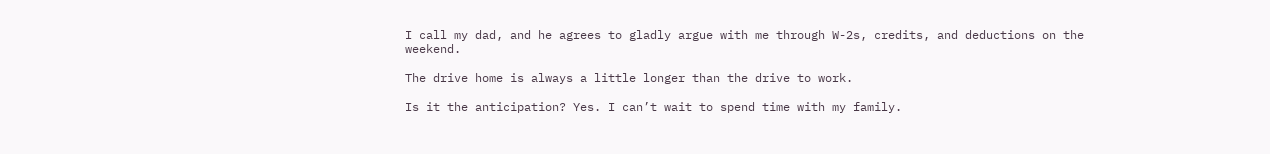I call my dad, and he agrees to gladly argue with me through W-2s, credits, and deductions on the weekend.

The drive home is always a little longer than the drive to work.

Is it the anticipation? Yes. I can’t wait to spend time with my family.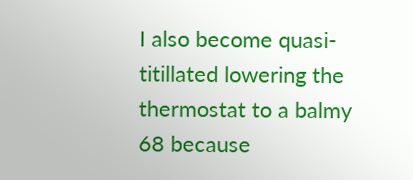I also become quasi-titillated lowering the thermostat to a balmy 68 because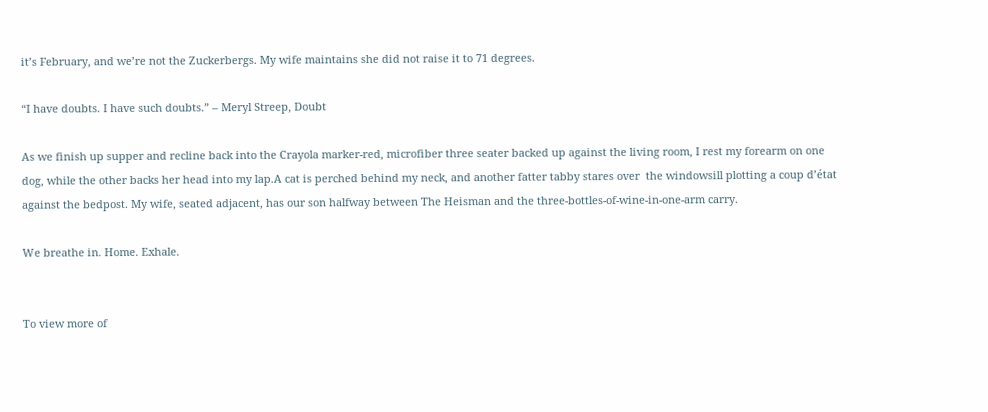it’s February, and we’re not the Zuckerbergs. My wife maintains she did not raise it to 71 degrees.

“I have doubts. I have such doubts.” – Meryl Streep, Doubt

As we finish up supper and recline back into the Crayola marker-red, microfiber three seater backed up against the living room, I rest my forearm on one dog, while the other backs her head into my lap.A cat is perched behind my neck, and another fatter tabby stares over  the windowsill plotting a coup d’état against the bedpost. My wife, seated adjacent, has our son halfway between The Heisman and the three-bottles-of-wine-in-one-arm carry.

We breathe in. Home. Exhale.


To view more of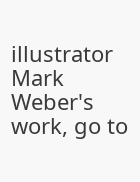illustrator Mark Weber's work, go to